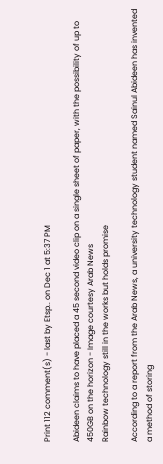Print 112 comment(s) - last by Etsp.. on Dec 1 at 5:37 PM

Abideen claims to have placed a 45 second video clip on a single sheet of paper, with the possibility of up to 450GB on the horizon - Image courtesy Arab News
Rainbow technology still in the works but holds promise

According to a report from the Arab News, a university technology student named Sainul Abideen has invented a method of storing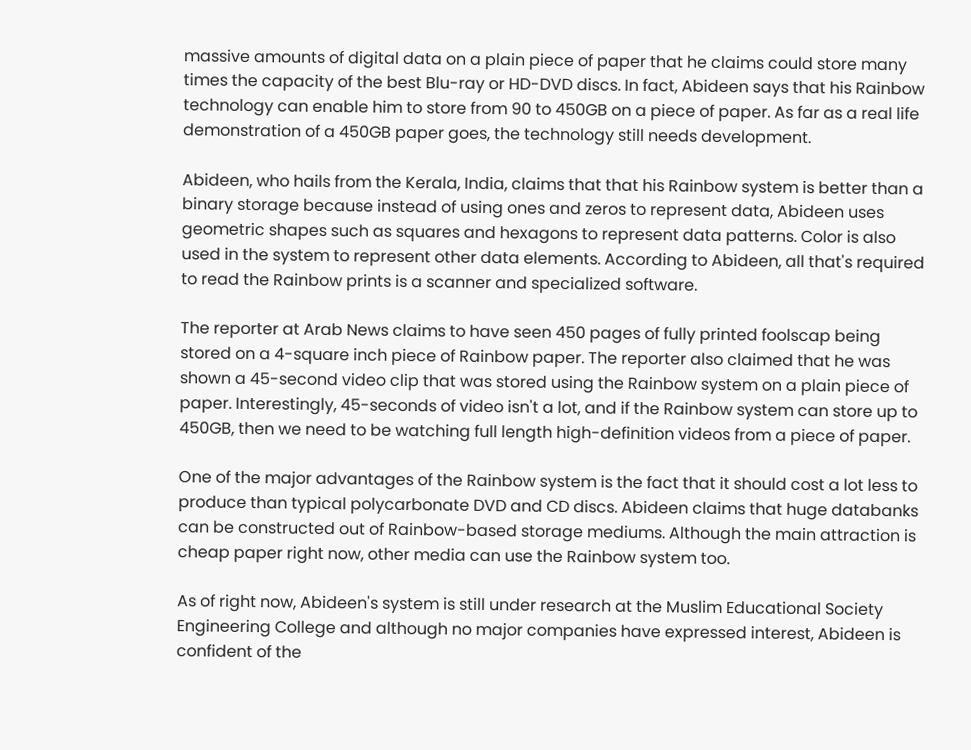massive amounts of digital data on a plain piece of paper that he claims could store many times the capacity of the best Blu-ray or HD-DVD discs. In fact, Abideen says that his Rainbow technology can enable him to store from 90 to 450GB on a piece of paper. As far as a real life demonstration of a 450GB paper goes, the technology still needs development.

Abideen, who hails from the Kerala, India, claims that that his Rainbow system is better than a binary storage because instead of using ones and zeros to represent data, Abideen uses geometric shapes such as squares and hexagons to represent data patterns. Color is also used in the system to represent other data elements. According to Abideen, all that's required to read the Rainbow prints is a scanner and specialized software.

The reporter at Arab News claims to have seen 450 pages of fully printed foolscap being stored on a 4-square inch piece of Rainbow paper. The reporter also claimed that he was shown a 45-second video clip that was stored using the Rainbow system on a plain piece of paper. Interestingly, 45-seconds of video isn't a lot, and if the Rainbow system can store up to 450GB, then we need to be watching full length high-definition videos from a piece of paper.

One of the major advantages of the Rainbow system is the fact that it should cost a lot less to produce than typical polycarbonate DVD and CD discs. Abideen claims that huge databanks can be constructed out of Rainbow-based storage mediums. Although the main attraction is cheap paper right now, other media can use the Rainbow system too.

As of right now, Abideen's system is still under research at the Muslim Educational Society Engineering College and although no major companies have expressed interest, Abideen is confident of the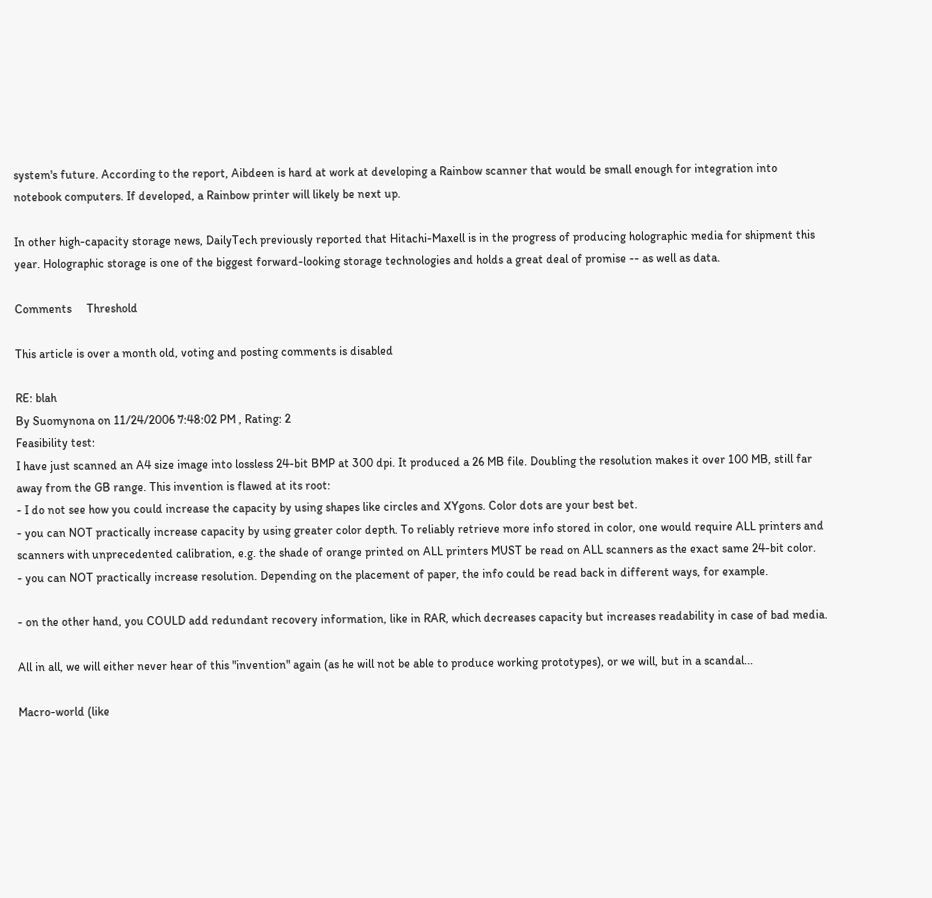system's future. According to the report, Aibdeen is hard at work at developing a Rainbow scanner that would be small enough for integration into notebook computers. If developed, a Rainbow printer will likely be next up.

In other high-capacity storage news, DailyTech previously reported that Hitachi-Maxell is in the progress of producing holographic media for shipment this year. Holographic storage is one of the biggest forward-looking storage technologies and holds a great deal of promise -- as well as data.

Comments     Threshold

This article is over a month old, voting and posting comments is disabled

RE: blah
By Suomynona on 11/24/2006 7:48:02 PM , Rating: 2
Feasibility test:
I have just scanned an A4 size image into lossless 24-bit BMP at 300 dpi. It produced a 26 MB file. Doubling the resolution makes it over 100 MB, still far away from the GB range. This invention is flawed at its root:
- I do not see how you could increase the capacity by using shapes like circles and XYgons. Color dots are your best bet.
- you can NOT practically increase capacity by using greater color depth. To reliably retrieve more info stored in color, one would require ALL printers and scanners with unprecedented calibration, e.g. the shade of orange printed on ALL printers MUST be read on ALL scanners as the exact same 24-bit color.
- you can NOT practically increase resolution. Depending on the placement of paper, the info could be read back in different ways, for example.

- on the other hand, you COULD add redundant recovery information, like in RAR, which decreases capacity but increases readability in case of bad media.

All in all, we will either never hear of this "invention" again (as he will not be able to produce working prototypes), or we will, but in a scandal...

Macro-world (like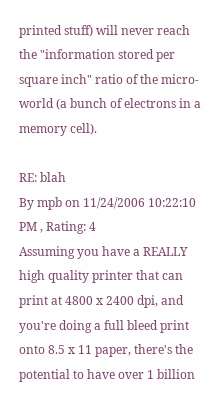printed stuff) will never reach the "information stored per square inch" ratio of the micro-world (a bunch of electrons in a memory cell).

RE: blah
By mpb on 11/24/2006 10:22:10 PM , Rating: 4
Assuming you have a REALLY high quality printer that can print at 4800 x 2400 dpi, and you're doing a full bleed print onto 8.5 x 11 paper, there's the potential to have over 1 billion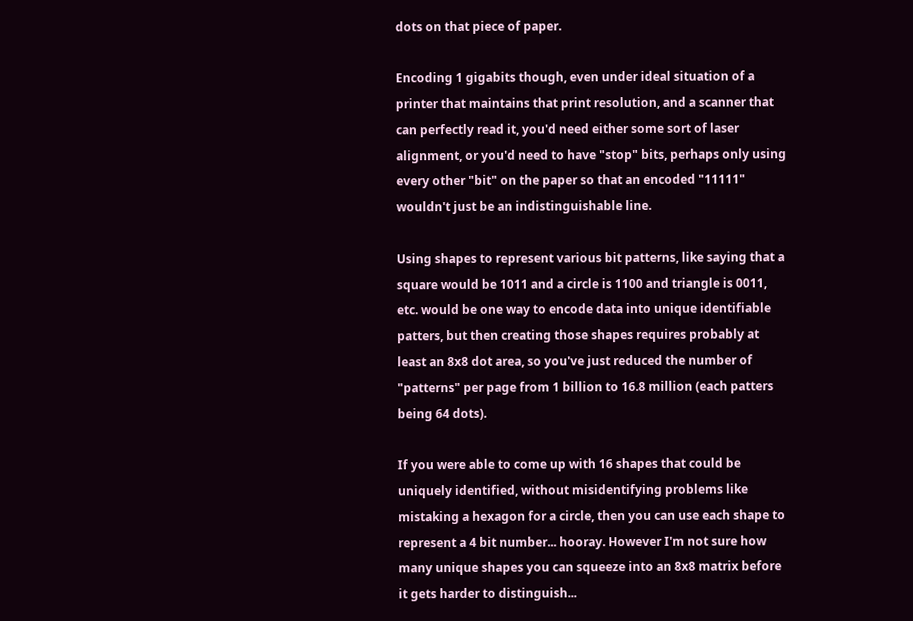dots on that piece of paper.

Encoding 1 gigabits though, even under ideal situation of a printer that maintains that print resolution, and a scanner that can perfectly read it, you'd need either some sort of laser alignment, or you'd need to have "stop" bits, perhaps only using every other "bit" on the paper so that an encoded "11111" wouldn't just be an indistinguishable line.

Using shapes to represent various bit patterns, like saying that a square would be 1011 and a circle is 1100 and triangle is 0011, etc. would be one way to encode data into unique identifiable patters, but then creating those shapes requires probably at least an 8x8 dot area, so you've just reduced the number of "patterns" per page from 1 billion to 16.8 million (each patters being 64 dots).

If you were able to come up with 16 shapes that could be uniquely identified, without misidentifying problems like mistaking a hexagon for a circle, then you can use each shape to represent a 4 bit number... hooray. However I'm not sure how many unique shapes you can squeeze into an 8x8 matrix before it gets harder to distinguish...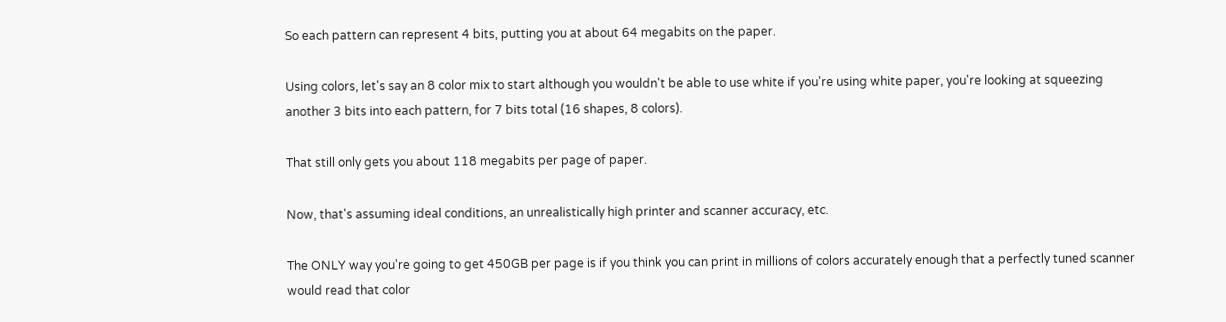So each pattern can represent 4 bits, putting you at about 64 megabits on the paper.

Using colors, let's say an 8 color mix to start although you wouldn't be able to use white if you're using white paper, you're looking at squeezing another 3 bits into each pattern, for 7 bits total (16 shapes, 8 colors).

That still only gets you about 118 megabits per page of paper.

Now, that's assuming ideal conditions, an unrealistically high printer and scanner accuracy, etc.

The ONLY way you're going to get 450GB per page is if you think you can print in millions of colors accurately enough that a perfectly tuned scanner would read that color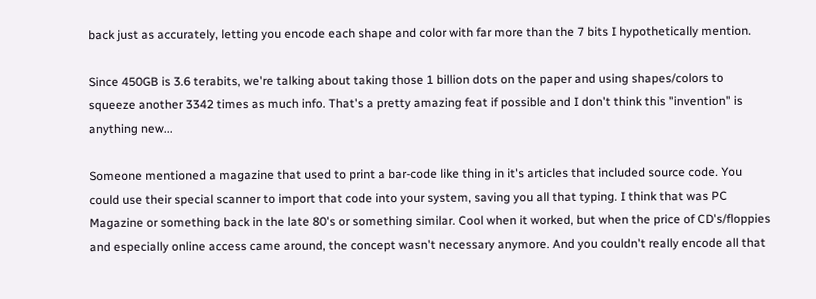back just as accurately, letting you encode each shape and color with far more than the 7 bits I hypothetically mention.

Since 450GB is 3.6 terabits, we're talking about taking those 1 billion dots on the paper and using shapes/colors to squeeze another 3342 times as much info. That's a pretty amazing feat if possible and I don't think this "invention" is anything new...

Someone mentioned a magazine that used to print a bar-code like thing in it's articles that included source code. You could use their special scanner to import that code into your system, saving you all that typing. I think that was PC Magazine or something back in the late 80's or something similar. Cool when it worked, but when the price of CD's/floppies and especially online access came around, the concept wasn't necessary anymore. And you couldn't really encode all that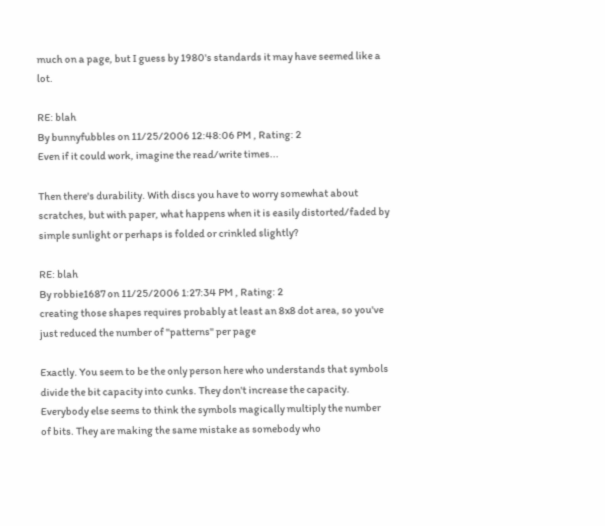much on a page, but I guess by 1980's standards it may have seemed like a lot.

RE: blah
By bunnyfubbles on 11/25/2006 12:48:06 PM , Rating: 2
Even if it could work, imagine the read/write times...

Then there's durability. With discs you have to worry somewhat about scratches, but with paper, what happens when it is easily distorted/faded by simple sunlight or perhaps is folded or crinkled slightly?

RE: blah
By robbie1687 on 11/25/2006 1:27:34 PM , Rating: 2
creating those shapes requires probably at least an 8x8 dot area, so you've just reduced the number of "patterns" per page

Exactly. You seem to be the only person here who understands that symbols divide the bit capacity into cunks. They don't increase the capacity. Everybody else seems to think the symbols magically multiply the number of bits. They are making the same mistake as somebody who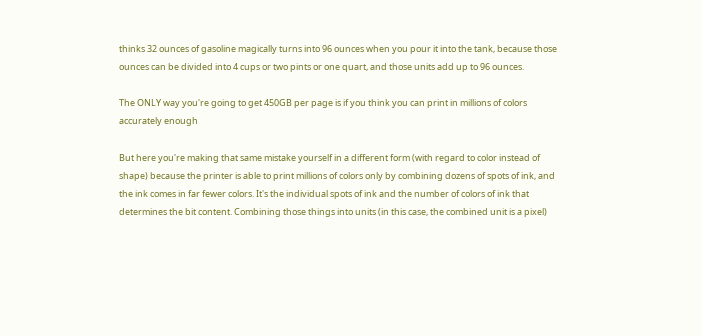thinks 32 ounces of gasoline magically turns into 96 ounces when you pour it into the tank, because those ounces can be divided into 4 cups or two pints or one quart, and those units add up to 96 ounces.

The ONLY way you're going to get 450GB per page is if you think you can print in millions of colors accurately enough

But here you're making that same mistake yourself in a different form (with regard to color instead of shape) because the printer is able to print millions of colors only by combining dozens of spots of ink, and the ink comes in far fewer colors. It's the individual spots of ink and the number of colors of ink that determines the bit content. Combining those things into units (in this case, the combined unit is a pixel)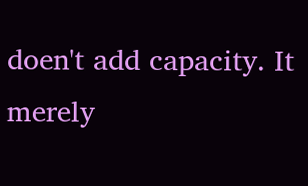doen't add capacity. It merely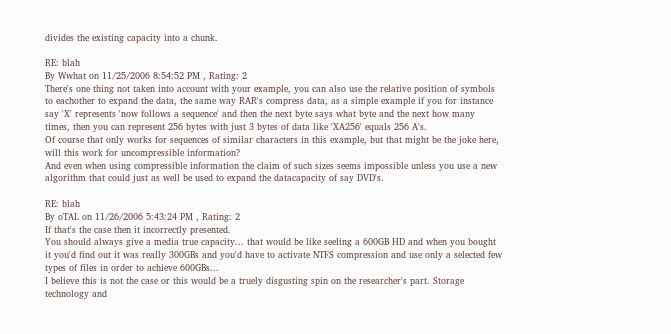divides the existing capacity into a chunk.

RE: blah
By Wwhat on 11/25/2006 8:54:52 PM , Rating: 2
There's one thing not taken into account with your example, you can also use the relative position of symbols to eachother to expand the data, the same way RAR's compress data, as a simple example if you for instance say 'X' represents 'now follows a sequence' and then the next byte says what byte and the next how many times, then you can represent 256 bytes with just 3 bytes of data like 'XA256' equals 256 A's.
Of course that only works for sequences of similar characters in this example, but that might be the joke here, will this work for uncompressible information?
And even when using compressible information the claim of such sizes seems impossible unless you use a new algorithm that could just as well be used to expand the datacapacity of say DVD's.

RE: blah
By oTAL on 11/26/2006 5:43:24 PM , Rating: 2
If that's the case then it incorrectly presented.
You should always give a media true capacity... that would be like seeling a 600GB HD and when you bought it you'd find out it was really 300GBs and you'd have to activate NTFS compression and use only a selected few types of files in order to achieve 600GBs...
I believe this is not the case or this would be a truely disgusting spin on the researcher's part. Storage technology and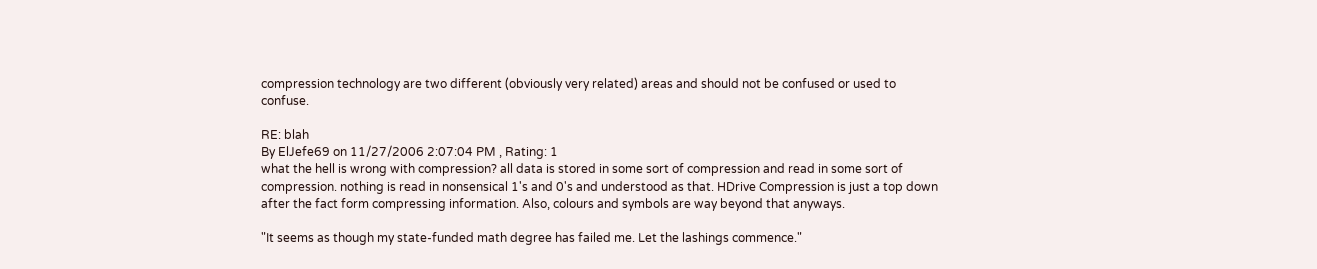compression technology are two different (obviously very related) areas and should not be confused or used to confuse.

RE: blah
By ElJefe69 on 11/27/2006 2:07:04 PM , Rating: 1
what the hell is wrong with compression? all data is stored in some sort of compression and read in some sort of compression. nothing is read in nonsensical 1's and 0's and understood as that. HDrive Compression is just a top down after the fact form compressing information. Also, colours and symbols are way beyond that anyways.

"It seems as though my state-funded math degree has failed me. Let the lashings commence."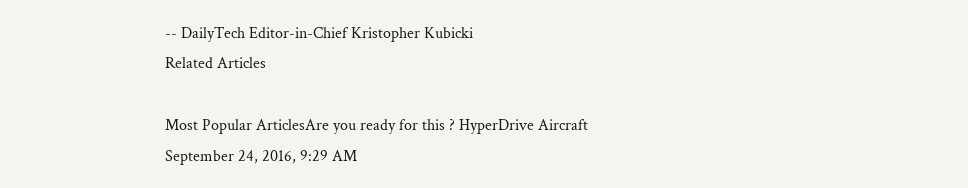-- DailyTech Editor-in-Chief Kristopher Kubicki
Related Articles

Most Popular ArticlesAre you ready for this ? HyperDrive Aircraft
September 24, 2016, 9:29 AM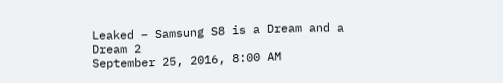Leaked – Samsung S8 is a Dream and a Dream 2
September 25, 2016, 8:00 AM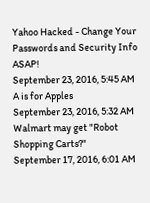Yahoo Hacked - Change Your Passwords and Security Info ASAP!
September 23, 2016, 5:45 AM
A is for Apples
September 23, 2016, 5:32 AM
Walmart may get "Robot Shopping Carts?"
September 17, 2016, 6:01 AM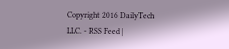Copyright 2016 DailyTech LLC. - RSS Feed |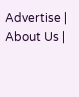Advertise | About Us |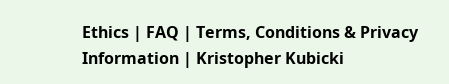Ethics | FAQ | Terms, Conditions & Privacy Information | Kristopher Kubicki